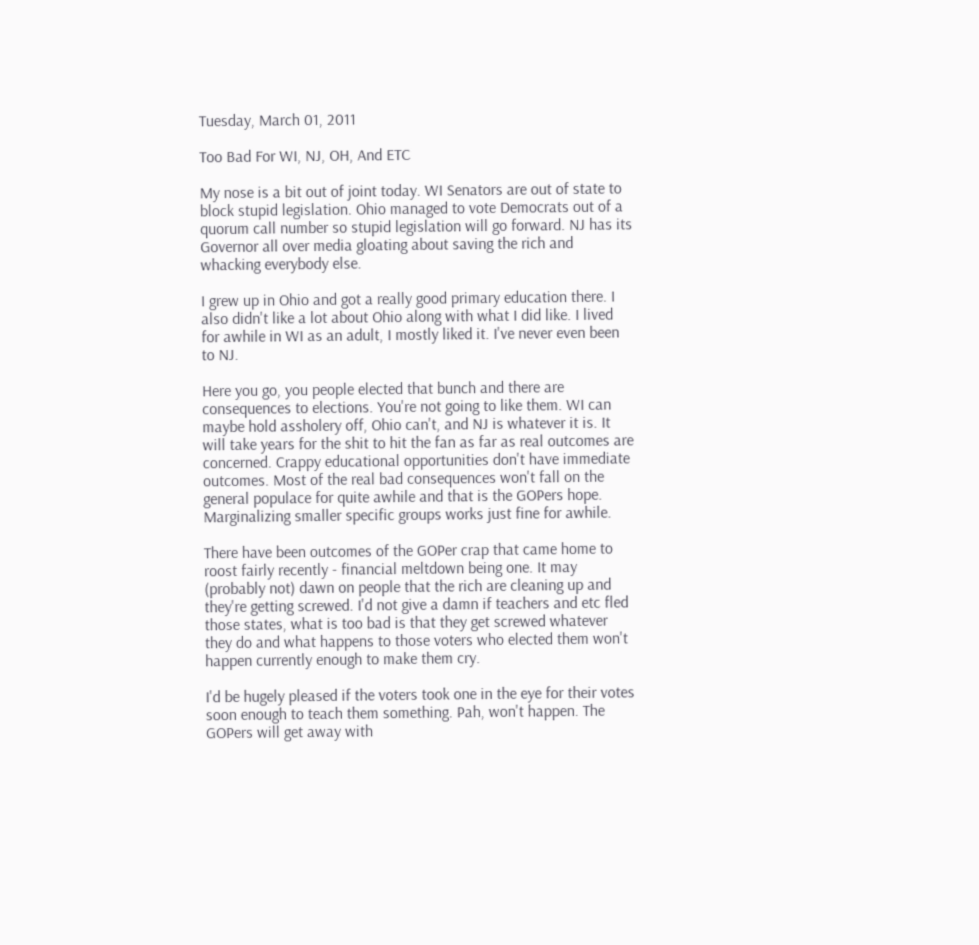Tuesday, March 01, 2011

Too Bad For WI, NJ, OH, And ETC

My nose is a bit out of joint today. WI Senators are out of state to block stupid legislation. Ohio managed to vote Democrats out of a quorum call number so stupid legislation will go forward. NJ has its Governor all over media gloating about saving the rich and whacking everybody else.

I grew up in Ohio and got a really good primary education there. I also didn't like a lot about Ohio along with what I did like. I lived for awhile in WI as an adult, I mostly liked it. I've never even been to NJ.

Here you go, you people elected that bunch and there are consequences to elections. You're not going to like them. WI can maybe hold assholery off, Ohio can't, and NJ is whatever it is. It will take years for the shit to hit the fan as far as real outcomes are concerned. Crappy educational opportunities don't have immediate outcomes. Most of the real bad consequences won't fall on the general populace for quite awhile and that is the GOPers hope. Marginalizing smaller specific groups works just fine for awhile.

There have been outcomes of the GOPer crap that came home to roost fairly recently - financial meltdown being one. It may (probably not) dawn on people that the rich are cleaning up and they're getting screwed. I'd not give a damn if teachers and etc fled those states, what is too bad is that they get screwed whatever they do and what happens to those voters who elected them won't happen currently enough to make them cry.

I'd be hugely pleased if the voters took one in the eye for their votes soon enough to teach them something. Pah, won't happen. The GOPers will get away with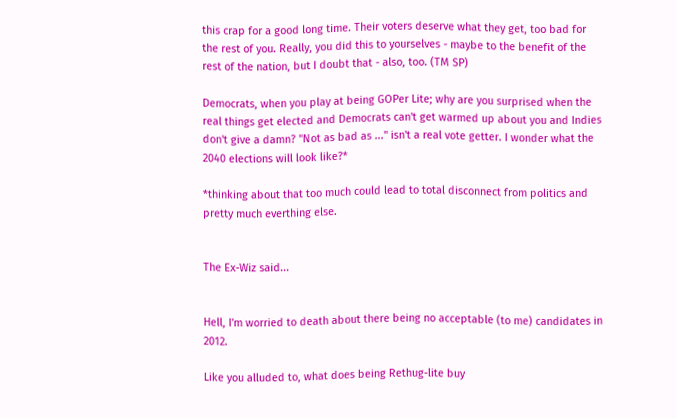this crap for a good long time. Their voters deserve what they get, too bad for the rest of you. Really, you did this to yourselves - maybe to the benefit of the rest of the nation, but I doubt that - also, too. (TM SP)

Democrats, when you play at being GOPer Lite; why are you surprised when the real things get elected and Democrats can't get warmed up about you and Indies don't give a damn? "Not as bad as ..." isn't a real vote getter. I wonder what the 2040 elections will look like?*

*thinking about that too much could lead to total disconnect from politics and pretty much everthing else.


The Ex-Wiz said...


Hell, I'm worried to death about there being no acceptable (to me) candidates in 2012.

Like you alluded to, what does being Rethug-lite buy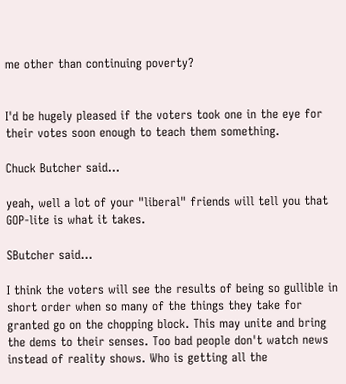me other than continuing poverty?


I'd be hugely pleased if the voters took one in the eye for their votes soon enough to teach them something.

Chuck Butcher said...

yeah, well a lot of your "liberal" friends will tell you that GOP-lite is what it takes.

SButcher said...

I think the voters will see the results of being so gullible in short order when so many of the things they take for granted go on the chopping block. This may unite and bring the dems to their senses. Too bad people don't watch news instead of reality shows. Who is getting all the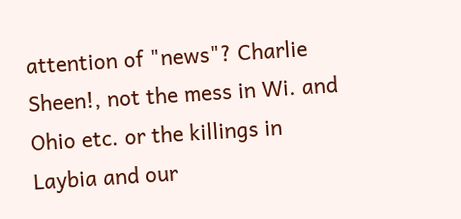attention of "news"? Charlie Sheen!, not the mess in Wi. and Ohio etc. or the killings in Laybia and our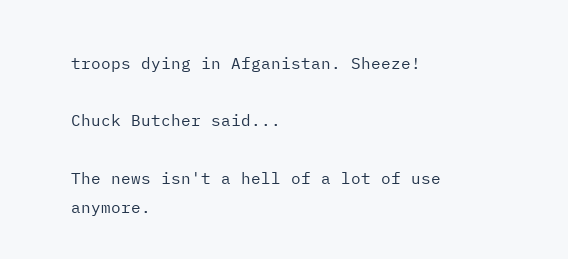troops dying in Afganistan. Sheeze!

Chuck Butcher said...

The news isn't a hell of a lot of use anymore.